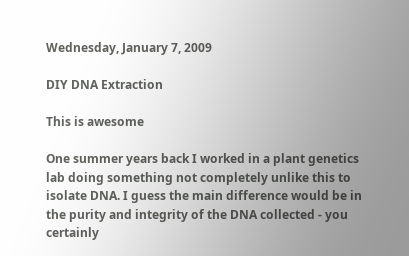Wednesday, January 7, 2009

DIY DNA Extraction

This is awesome

One summer years back I worked in a plant genetics lab doing something not completely unlike this to isolate DNA. I guess the main difference would be in the purity and integrity of the DNA collected - you certainly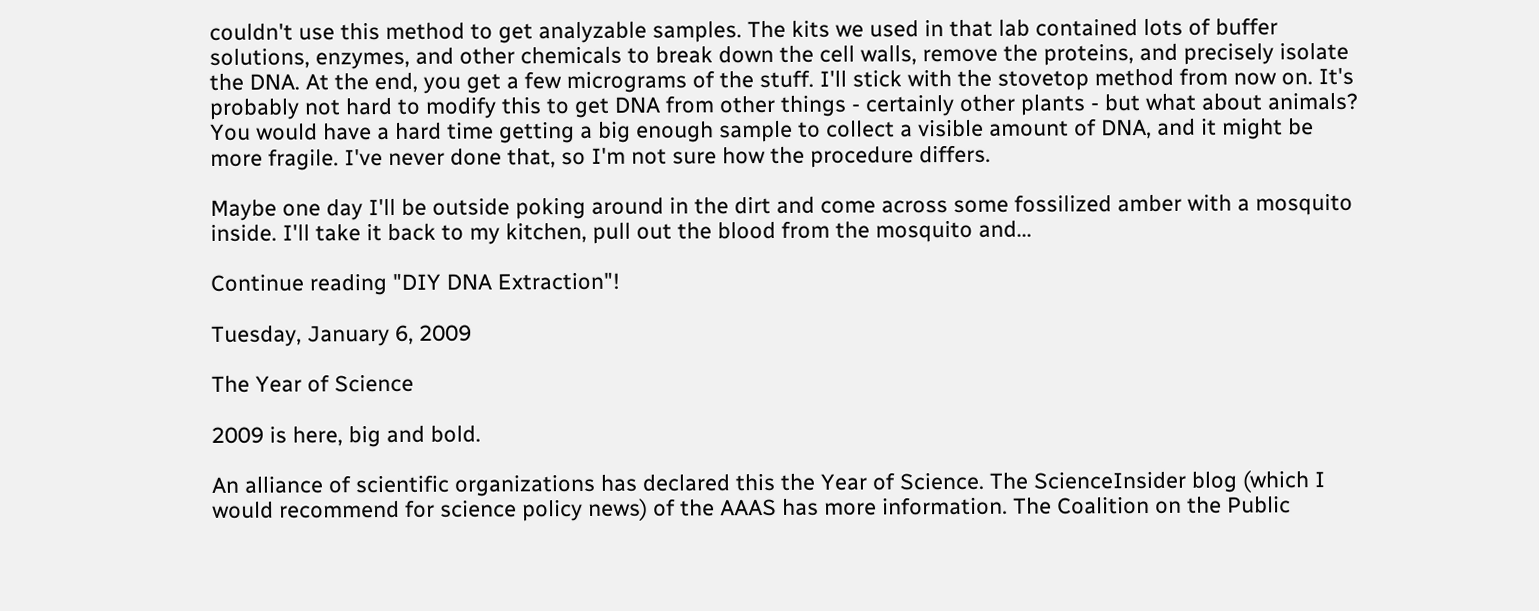couldn't use this method to get analyzable samples. The kits we used in that lab contained lots of buffer solutions, enzymes, and other chemicals to break down the cell walls, remove the proteins, and precisely isolate the DNA. At the end, you get a few micrograms of the stuff. I'll stick with the stovetop method from now on. It's probably not hard to modify this to get DNA from other things - certainly other plants - but what about animals? You would have a hard time getting a big enough sample to collect a visible amount of DNA, and it might be more fragile. I've never done that, so I'm not sure how the procedure differs.

Maybe one day I'll be outside poking around in the dirt and come across some fossilized amber with a mosquito inside. I'll take it back to my kitchen, pull out the blood from the mosquito and...

Continue reading "DIY DNA Extraction"!

Tuesday, January 6, 2009

The Year of Science

2009 is here, big and bold.

An alliance of scientific organizations has declared this the Year of Science. The ScienceInsider blog (which I would recommend for science policy news) of the AAAS has more information. The Coalition on the Public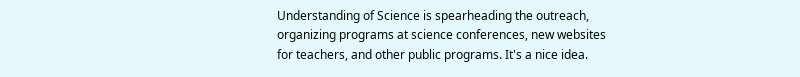Understanding of Science is spearheading the outreach, organizing programs at science conferences, new websites for teachers, and other public programs. It's a nice idea.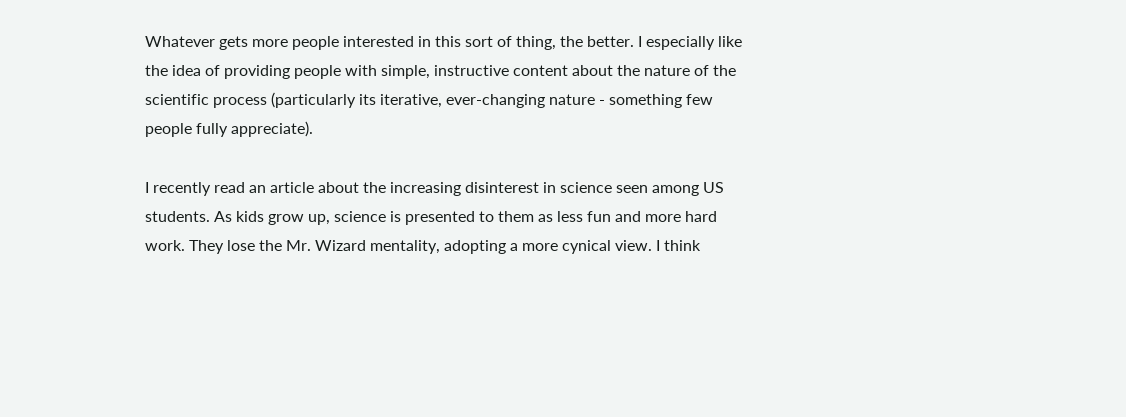Whatever gets more people interested in this sort of thing, the better. I especially like the idea of providing people with simple, instructive content about the nature of the scientific process (particularly its iterative, ever-changing nature - something few people fully appreciate).

I recently read an article about the increasing disinterest in science seen among US students. As kids grow up, science is presented to them as less fun and more hard work. They lose the Mr. Wizard mentality, adopting a more cynical view. I think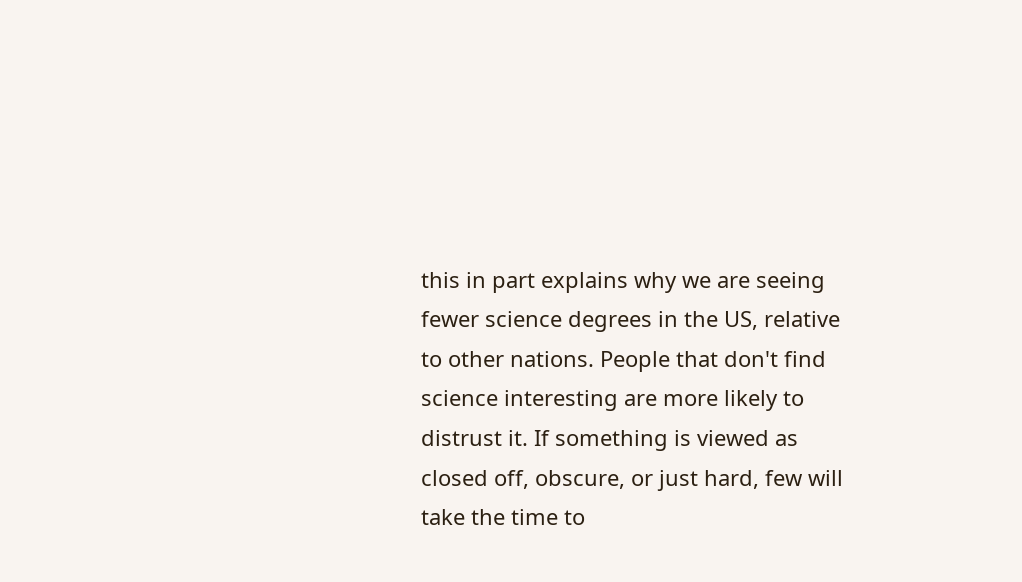this in part explains why we are seeing fewer science degrees in the US, relative to other nations. People that don't find science interesting are more likely to distrust it. If something is viewed as closed off, obscure, or just hard, few will take the time to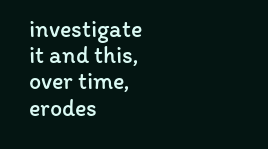investigate it and this, over time, erodes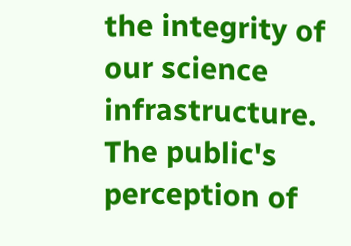the integrity of our science infrastructure. The public's perception of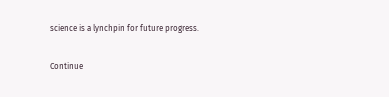science is a lynchpin for future progress.

Continue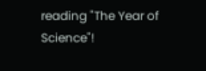reading "The Year of Science"!